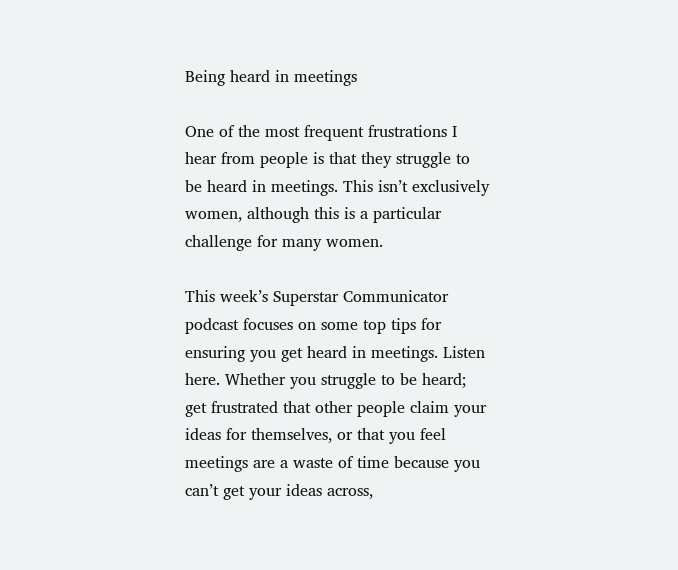Being heard in meetings

One of the most frequent frustrations I hear from people is that they struggle to be heard in meetings. This isn’t exclusively women, although this is a particular challenge for many women.

This week’s Superstar Communicator podcast focuses on some top tips for ensuring you get heard in meetings. Listen here. Whether you struggle to be heard; get frustrated that other people claim your ideas for themselves, or that you feel meetings are a waste of time because you can’t get your ideas across,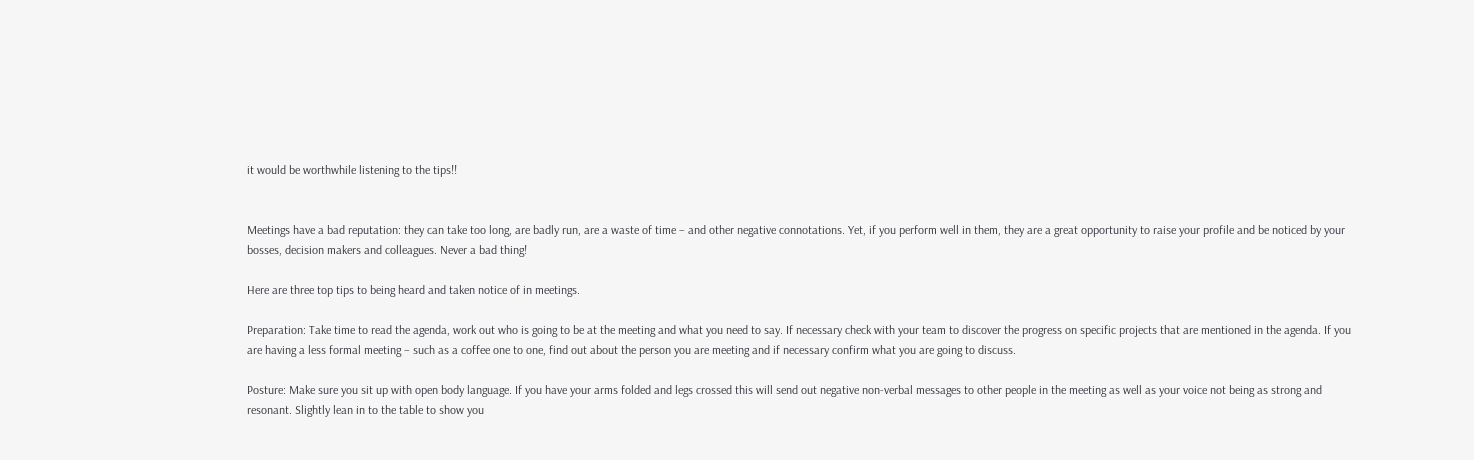it would be worthwhile listening to the tips!!


Meetings have a bad reputation: they can take too long, are badly run, are a waste of time – and other negative connotations. Yet, if you perform well in them, they are a great opportunity to raise your profile and be noticed by your bosses, decision makers and colleagues. Never a bad thing!

Here are three top tips to being heard and taken notice of in meetings.

Preparation: Take time to read the agenda, work out who is going to be at the meeting and what you need to say. If necessary check with your team to discover the progress on specific projects that are mentioned in the agenda. If you are having a less formal meeting – such as a coffee one to one, find out about the person you are meeting and if necessary confirm what you are going to discuss.

Posture: Make sure you sit up with open body language. If you have your arms folded and legs crossed this will send out negative non-verbal messages to other people in the meeting as well as your voice not being as strong and resonant. Slightly lean in to the table to show you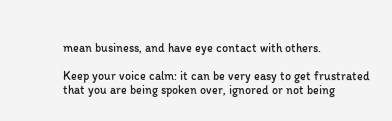mean business, and have eye contact with others.

Keep your voice calm: it can be very easy to get frustrated that you are being spoken over, ignored or not being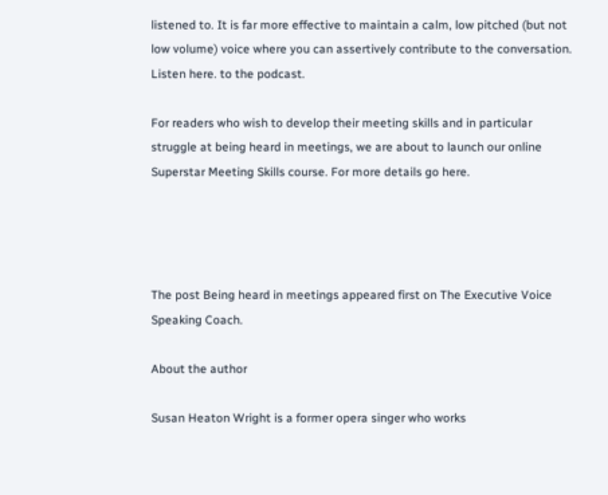listened to. It is far more effective to maintain a calm, low pitched (but not low volume) voice where you can assertively contribute to the conversation. Listen here. to the podcast.

For readers who wish to develop their meeting skills and in particular struggle at being heard in meetings, we are about to launch our online Superstar Meeting Skills course. For more details go here.




The post Being heard in meetings appeared first on The Executive Voice Speaking Coach.

About the author

Susan Heaton Wright is a former opera singer who works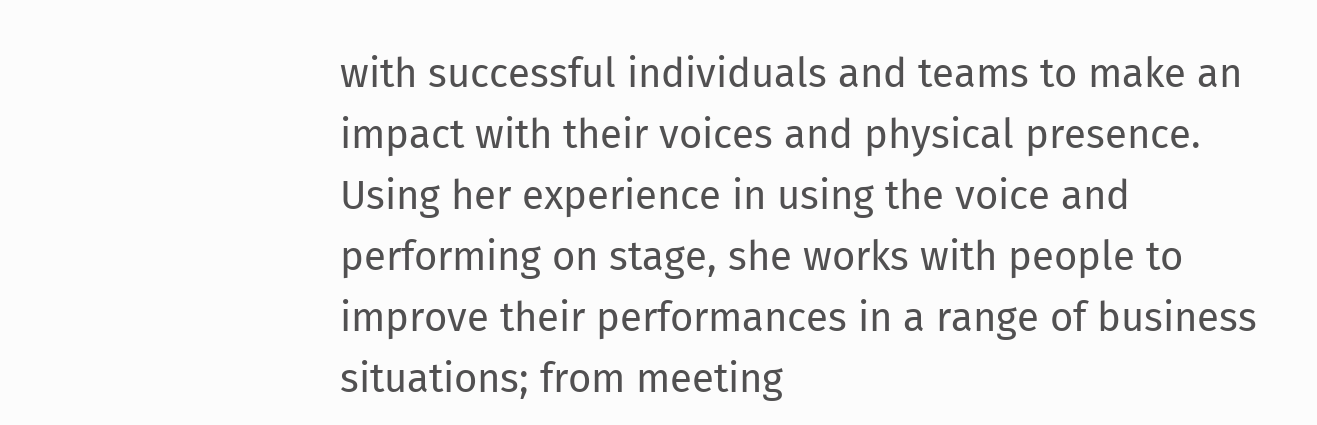with successful individuals and teams to make an impact with their voices and physical presence. Using her experience in using the voice and performing on stage, she works with people to improve their performances in a range of business situations; from meeting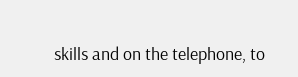skills and on the telephone, to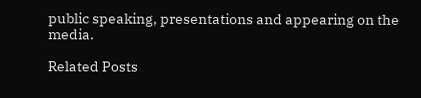public speaking, presentations and appearing on the media.

Related Posts